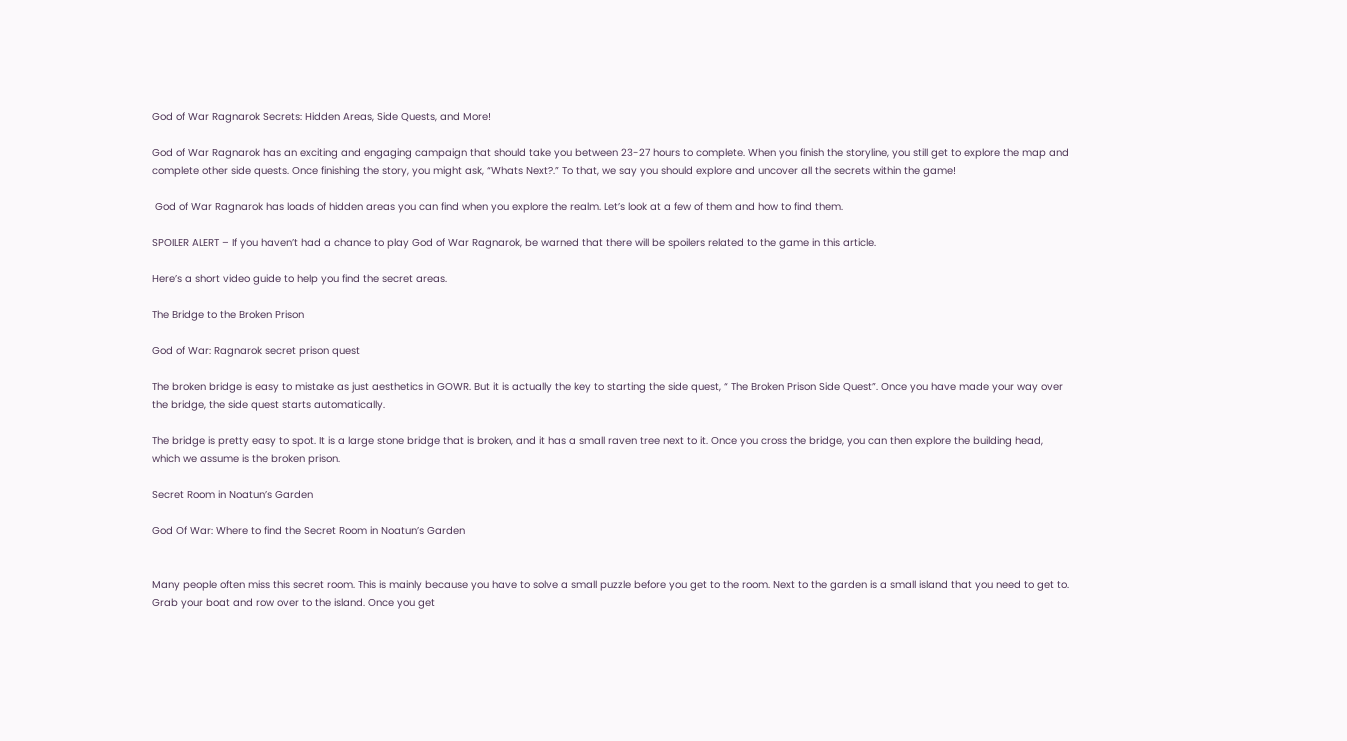God of War Ragnarok Secrets: Hidden Areas, Side Quests, and More!

God of War Ragnarok has an exciting and engaging campaign that should take you between 23-27 hours to complete. When you finish the storyline, you still get to explore the map and complete other side quests. Once finishing the story, you might ask, “Whats Next?.” To that, we say you should explore and uncover all the secrets within the game!

 God of War Ragnarok has loads of hidden areas you can find when you explore the realm. Let’s look at a few of them and how to find them.

SPOILER ALERT – If you haven’t had a chance to play God of War Ragnarok, be warned that there will be spoilers related to the game in this article.

Here’s a short video guide to help you find the secret areas.

The Bridge to the Broken Prison

God of War: Ragnarok secret prison quest

The broken bridge is easy to mistake as just aesthetics in GOWR. But it is actually the key to starting the side quest, “ The Broken Prison Side Quest”. Once you have made your way over the bridge, the side quest starts automatically.

The bridge is pretty easy to spot. It is a large stone bridge that is broken, and it has a small raven tree next to it. Once you cross the bridge, you can then explore the building head, which we assume is the broken prison.

Secret Room in Noatun’s Garden

God Of War: Where to find the Secret Room in Noatun’s Garden


Many people often miss this secret room. This is mainly because you have to solve a small puzzle before you get to the room. Next to the garden is a small island that you need to get to. Grab your boat and row over to the island. Once you get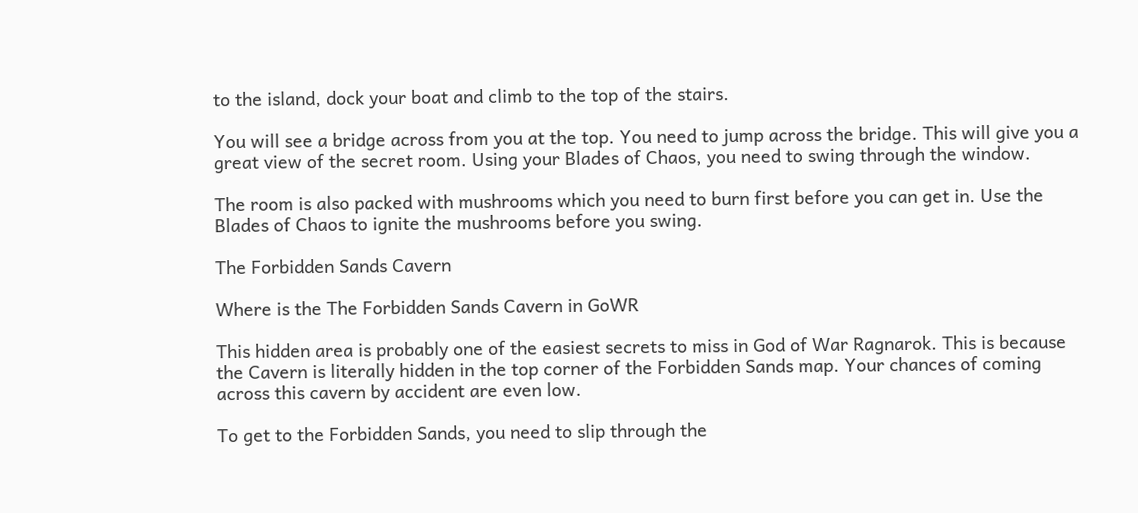to the island, dock your boat and climb to the top of the stairs.

You will see a bridge across from you at the top. You need to jump across the bridge. This will give you a great view of the secret room. Using your Blades of Chaos, you need to swing through the window.

The room is also packed with mushrooms which you need to burn first before you can get in. Use the Blades of Chaos to ignite the mushrooms before you swing.

The Forbidden Sands Cavern

Where is the The Forbidden Sands Cavern in GoWR

This hidden area is probably one of the easiest secrets to miss in God of War Ragnarok. This is because the Cavern is literally hidden in the top corner of the Forbidden Sands map. Your chances of coming across this cavern by accident are even low.

To get to the Forbidden Sands, you need to slip through the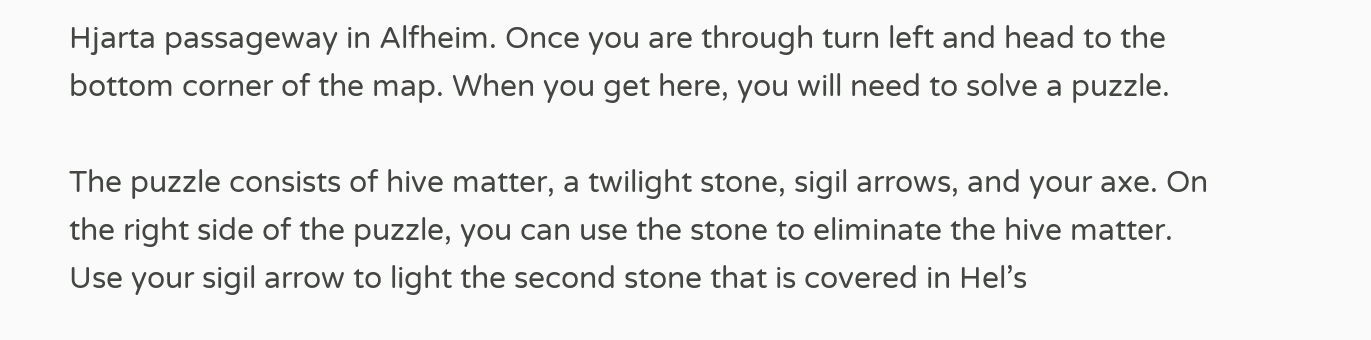Hjarta passageway in Alfheim. Once you are through turn left and head to the bottom corner of the map. When you get here, you will need to solve a puzzle.

The puzzle consists of hive matter, a twilight stone, sigil arrows, and your axe. On the right side of the puzzle, you can use the stone to eliminate the hive matter. Use your sigil arrow to light the second stone that is covered in Hel’s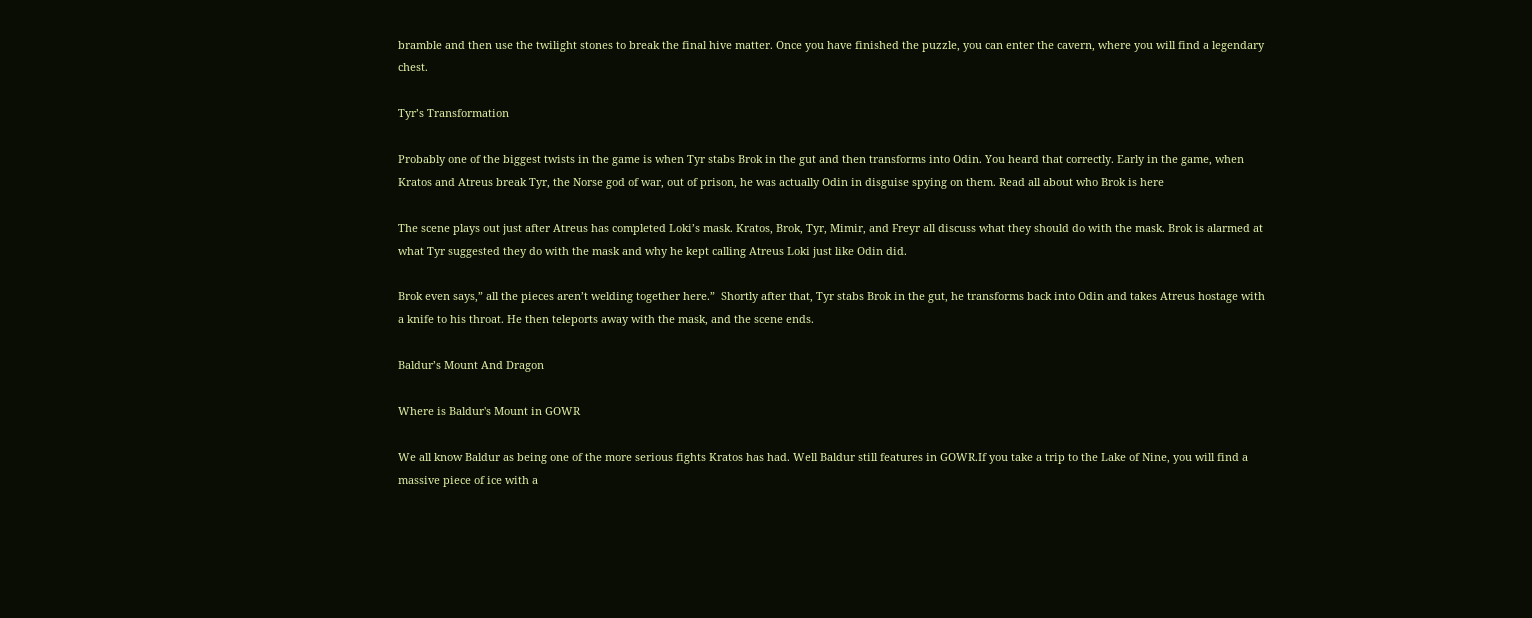bramble and then use the twilight stones to break the final hive matter. Once you have finished the puzzle, you can enter the cavern, where you will find a legendary chest.

Tyr’s Transformation

Probably one of the biggest twists in the game is when Tyr stabs Brok in the gut and then transforms into Odin. You heard that correctly. Early in the game, when Kratos and Atreus break Tyr, the Norse god of war, out of prison, he was actually Odin in disguise spying on them. Read all about who Brok is here

The scene plays out just after Atreus has completed Loki’s mask. Kratos, Brok, Tyr, Mimir, and Freyr all discuss what they should do with the mask. Brok is alarmed at what Tyr suggested they do with the mask and why he kept calling Atreus Loki just like Odin did.

Brok even says,” all the pieces aren’t welding together here.”  Shortly after that, Tyr stabs Brok in the gut, he transforms back into Odin and takes Atreus hostage with a knife to his throat. He then teleports away with the mask, and the scene ends.

Baldur’s Mount And Dragon

Where is Baldur's Mount in GOWR

We all know Baldur as being one of the more serious fights Kratos has had. Well Baldur still features in GOWR.If you take a trip to the Lake of Nine, you will find a massive piece of ice with a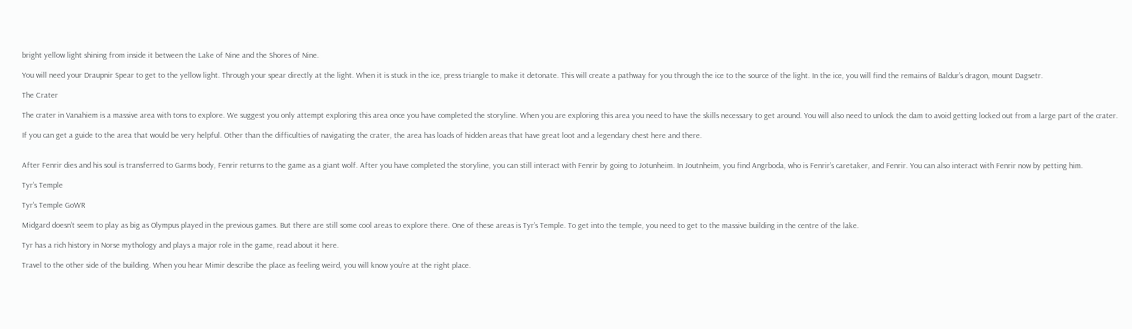bright yellow light shining from inside it between the Lake of Nine and the Shores of Nine.

You will need your Draupnir Spear to get to the yellow light. Through your spear directly at the light. When it is stuck in the ice, press triangle to make it detonate. This will create a pathway for you through the ice to the source of the light. In the ice, you will find the remains of Baldur’s dragon, mount Dagsetr.

The Crater

The crater in Vanahiem is a massive area with tons to explore. We suggest you only attempt exploring this area once you have completed the storyline. When you are exploring this area you need to have the skills necessary to get around. You will also need to unlock the dam to avoid getting locked out from a large part of the crater.

If you can get a guide to the area that would be very helpful. Other than the difficulties of navigating the crater, the area has loads of hidden areas that have great loot and a legendary chest here and there.


After Fenrir dies and his soul is transferred to Garms body, Fenrir returns to the game as a giant wolf. After you have completed the storyline, you can still interact with Fenrir by going to Jotunheim. In Joutnheim, you find Angrboda, who is Fenrir’s caretaker, and Fenrir. You can also interact with Fenrir now by petting him.

Tyr’s Temple

Tyr's Temple GoWR

Midgard doesn’t seem to play as big as Olympus played in the previous games. But there are still some cool areas to explore there. One of these areas is Tyr’s Temple. To get into the temple, you need to get to the massive building in the centre of the lake.

Tyr has a rich history in Norse mythology and plays a major role in the game, read about it here.

Travel to the other side of the building. When you hear Mimir describe the place as feeling weird, you will know you’re at the right place.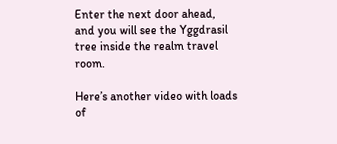Enter the next door ahead, and you will see the Yggdrasil tree inside the realm travel room.

Here’s another video with loads of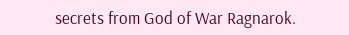secrets from God of War Ragnarok.